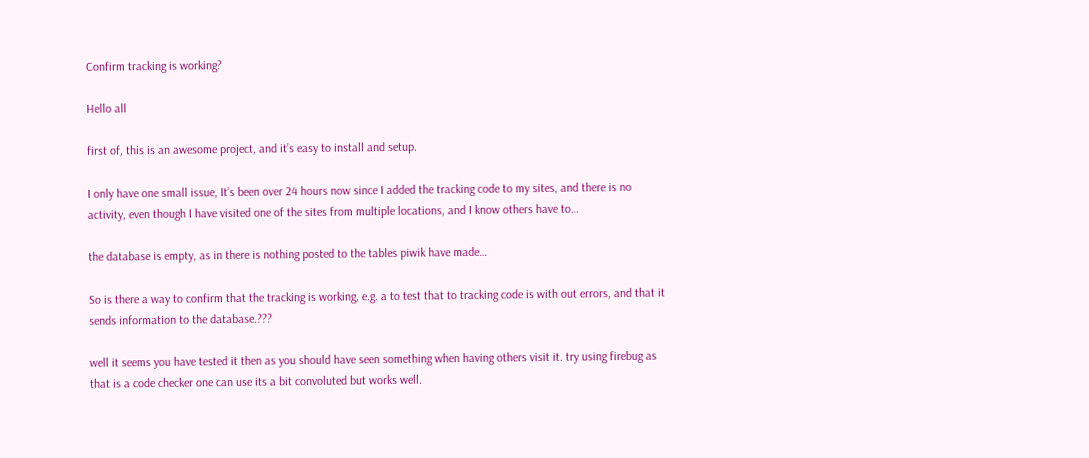Confirm tracking is working?

Hello all

first of, this is an awesome project, and it’s easy to install and setup.

I only have one small issue, It’s been over 24 hours now since I added the tracking code to my sites, and there is no activity, even though I have visited one of the sites from multiple locations, and I know others have to…

the database is empty, as in there is nothing posted to the tables piwik have made…

So is there a way to confirm that the tracking is working, e.g. a to test that to tracking code is with out errors, and that it sends information to the database.???

well it seems you have tested it then as you should have seen something when having others visit it. try using firebug as that is a code checker one can use its a bit convoluted but works well.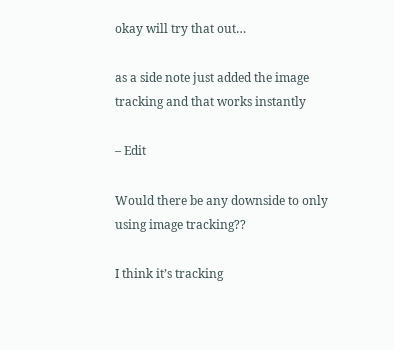okay will try that out…

as a side note just added the image tracking and that works instantly

– Edit

Would there be any downside to only using image tracking??

I think it’s tracking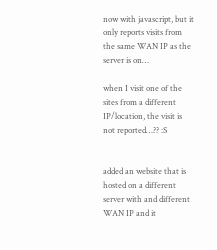now with javascript, but it only reports visits from the same WAN IP as the server is on…

when I visit one of the sites from a different IP/location, the visit is not reported…?? :S


added an website that is hosted on a different server with and different WAN IP and it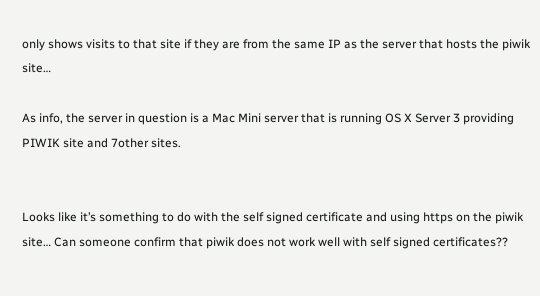only shows visits to that site if they are from the same IP as the server that hosts the piwik site…

As info, the server in question is a Mac Mini server that is running OS X Server 3 providing PIWIK site and 7other sites.


Looks like it’s something to do with the self signed certificate and using https on the piwik site… Can someone confirm that piwik does not work well with self signed certificates??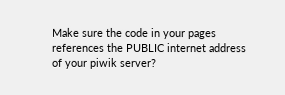Make sure the code in your pages references the PUBLIC internet address of your piwik server?